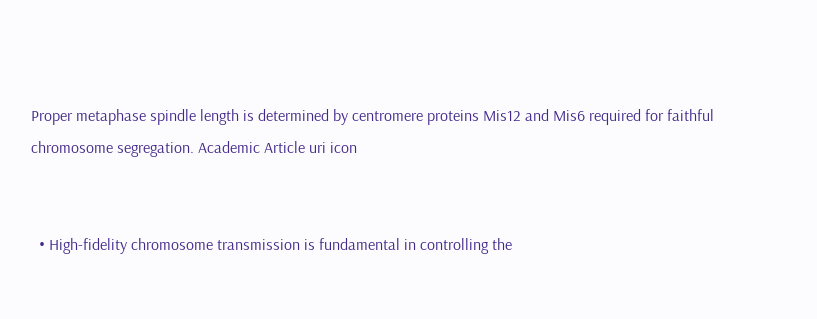Proper metaphase spindle length is determined by centromere proteins Mis12 and Mis6 required for faithful chromosome segregation. Academic Article uri icon


  • High-fidelity chromosome transmission is fundamental in controlling the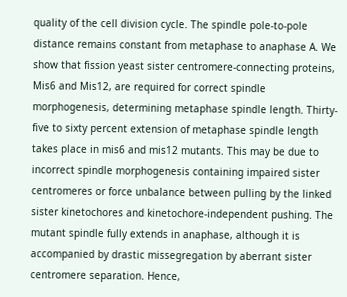quality of the cell division cycle. The spindle pole-to-pole distance remains constant from metaphase to anaphase A. We show that fission yeast sister centromere-connecting proteins, Mis6 and Mis12, are required for correct spindle morphogenesis, determining metaphase spindle length. Thirty-five to sixty percent extension of metaphase spindle length takes place in mis6 and mis12 mutants. This may be due to incorrect spindle morphogenesis containing impaired sister centromeres or force unbalance between pulling by the linked sister kinetochores and kinetochore-independent pushing. The mutant spindle fully extends in anaphase, although it is accompanied by drastic missegregation by aberrant sister centromere separation. Hence,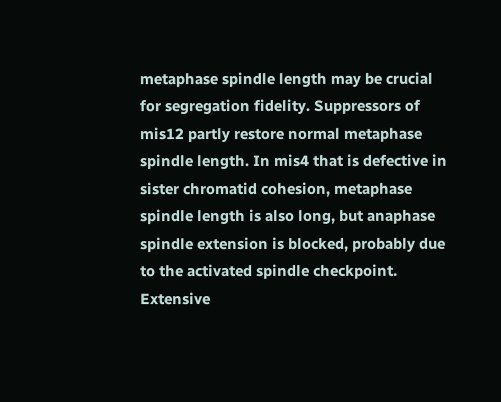metaphase spindle length may be crucial for segregation fidelity. Suppressors of mis12 partly restore normal metaphase spindle length. In mis4 that is defective in sister chromatid cohesion, metaphase spindle length is also long, but anaphase spindle extension is blocked, probably due to the activated spindle checkpoint. Extensive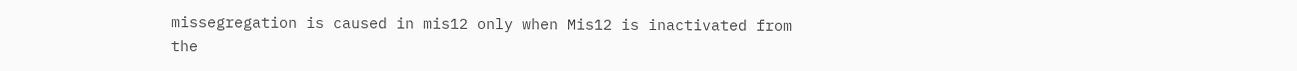missegregation is caused in mis12 only when Mis12 is inactivated from the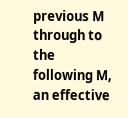previous M through to the following M, an effective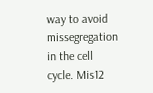way to avoid missegregation in the cell cycle. Mis12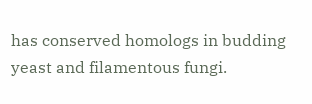has conserved homologs in budding yeast and filamentous fungi.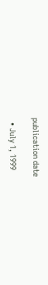publication date

  • July 1, 1999